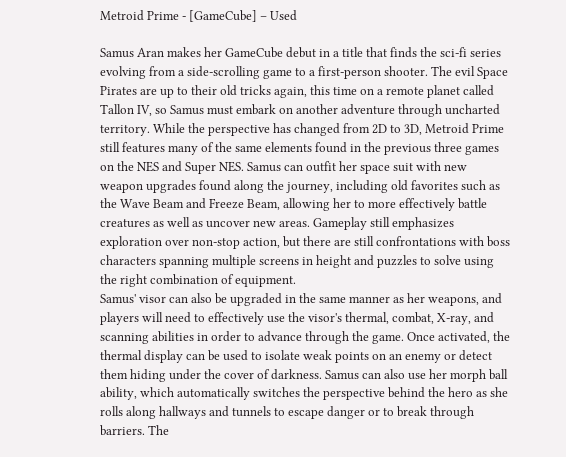Metroid Prime - [GameCube] – Used

Samus Aran makes her GameCube debut in a title that finds the sci-fi series evolving from a side-scrolling game to a first-person shooter. The evil Space Pirates are up to their old tricks again, this time on a remote planet called Tallon IV, so Samus must embark on another adventure through uncharted territory. While the perspective has changed from 2D to 3D, Metroid Prime still features many of the same elements found in the previous three games on the NES and Super NES. Samus can outfit her space suit with new weapon upgrades found along the journey, including old favorites such as the Wave Beam and Freeze Beam, allowing her to more effectively battle creatures as well as uncover new areas. Gameplay still emphasizes exploration over non-stop action, but there are still confrontations with boss characters spanning multiple screens in height and puzzles to solve using the right combination of equipment.
Samus' visor can also be upgraded in the same manner as her weapons, and players will need to effectively use the visor's thermal, combat, X-ray, and scanning abilities in order to advance through the game. Once activated, the thermal display can be used to isolate weak points on an enemy or detect them hiding under the cover of darkness. Samus can also use her morph ball ability, which automatically switches the perspective behind the hero as she rolls along hallways and tunnels to escape danger or to break through barriers. The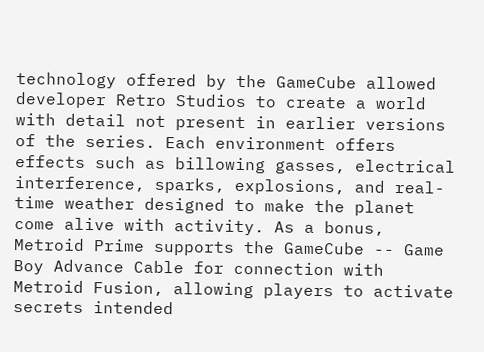technology offered by the GameCube allowed developer Retro Studios to create a world with detail not present in earlier versions of the series. Each environment offers effects such as billowing gasses, electrical interference, sparks, explosions, and real-time weather designed to make the planet come alive with activity. As a bonus, Metroid Prime supports the GameCube -- Game Boy Advance Cable for connection with Metroid Fusion, allowing players to activate secrets intended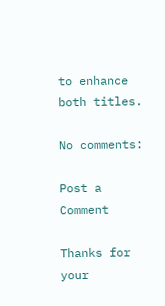to enhance both titles.

No comments:

Post a Comment

Thanks for your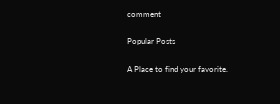comment

Popular Posts

A Place to find your favorite.